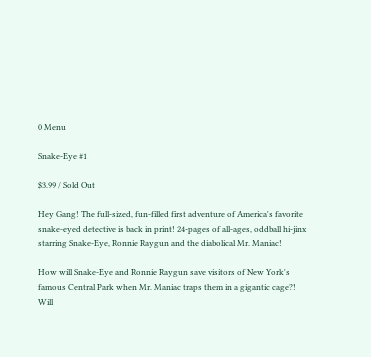0 Menu

Snake-Eye #1

$3.99 / Sold Out

Hey Gang! The full-sized, fun-filled first adventure of America's favorite snake-eyed detective is back in print! 24-pages of all-ages, oddball hi-jinx starring Snake-Eye, Ronnie Raygun and the diabolical Mr. Maniac!

How will Snake-Eye and Ronnie Raygun save visitors of New York's famous Central Park when Mr. Maniac traps them in a gigantic cage?! Will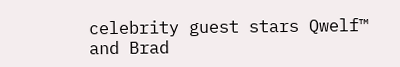celebrity guest stars Qwelf™ and Brad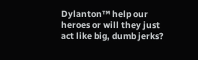Dylanton™ help our heroes or will they just act like big, dumb jerks?